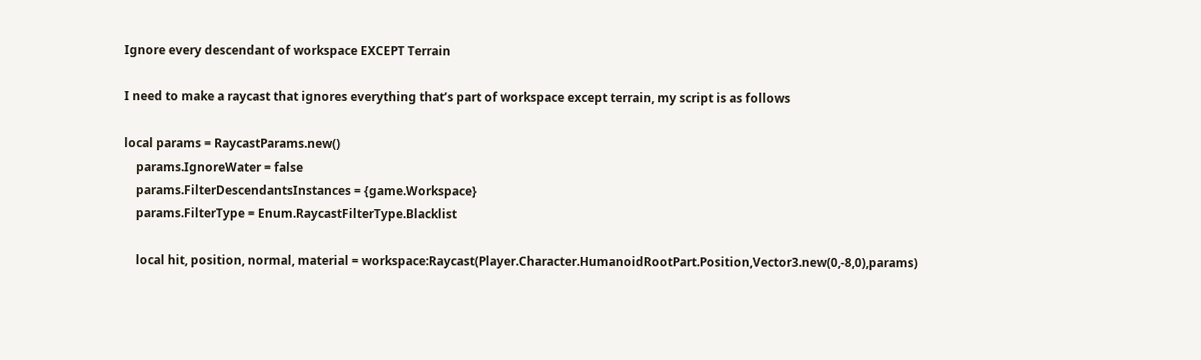Ignore every descendant of workspace EXCEPT Terrain

I need to make a raycast that ignores everything that’s part of workspace except terrain, my script is as follows

local params = RaycastParams.new()
    params.IgnoreWater = false
    params.FilterDescendantsInstances = {game.Workspace}
    params.FilterType = Enum.RaycastFilterType.Blacklist

    local hit, position, normal, material = workspace:Raycast(Player.Character.HumanoidRootPart.Position,Vector3.new(0,-8,0),params)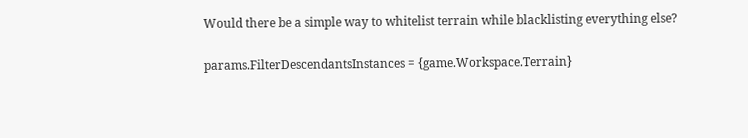Would there be a simple way to whitelist terrain while blacklisting everything else?

params.FilterDescendantsInstances = {game.Workspace.Terrain}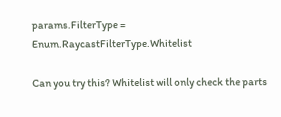params.FilterType = Enum.RaycastFilterType.Whitelist

Can you try this? Whitelist will only check the parts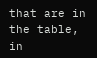that are in the table, in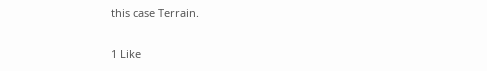this case Terrain.

1 Like